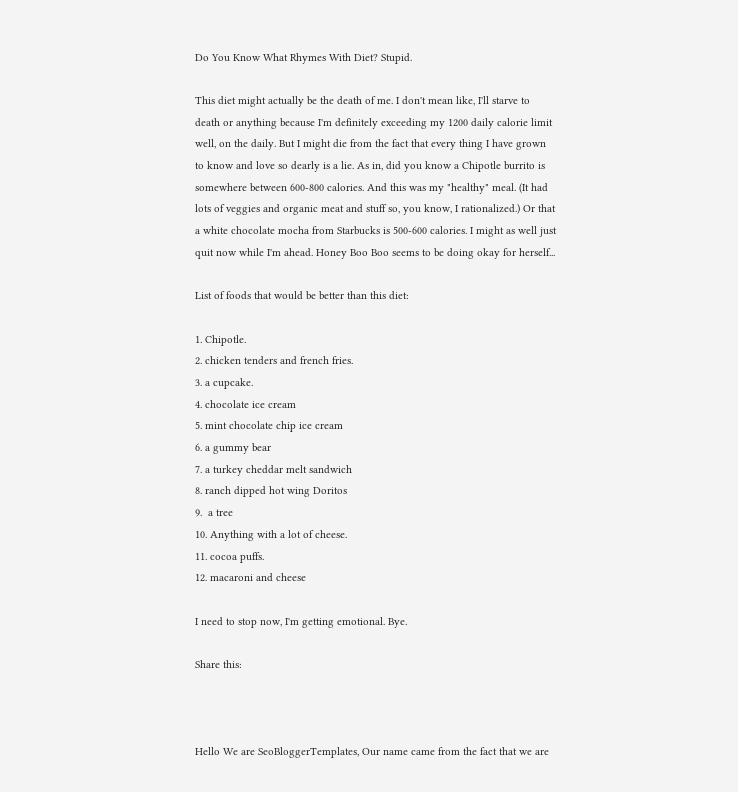Do You Know What Rhymes With Diet? Stupid.

This diet might actually be the death of me. I don't mean like, I'll starve to death or anything because I'm definitely exceeding my 1200 daily calorie limit well, on the daily. But I might die from the fact that every thing I have grown to know and love so dearly is a lie. As in, did you know a Chipotle burrito is somewhere between 600-800 calories. And this was my "healthy" meal. (It had lots of veggies and organic meat and stuff so, you know, I rationalized.) Or that a white chocolate mocha from Starbucks is 500-600 calories. I might as well just quit now while I'm ahead. Honey Boo Boo seems to be doing okay for herself...

List of foods that would be better than this diet:

1. Chipotle.
2. chicken tenders and french fries.
3. a cupcake.
4. chocolate ice cream
5. mint chocolate chip ice cream
6. a gummy bear
7. a turkey cheddar melt sandwich
8. ranch dipped hot wing Doritos
9.  a tree
10. Anything with a lot of cheese.
11. cocoa puffs.
12. macaroni and cheese

I need to stop now, I'm getting emotional. Bye.

Share this:



Hello We are SeoBloggerTemplates, Our name came from the fact that we are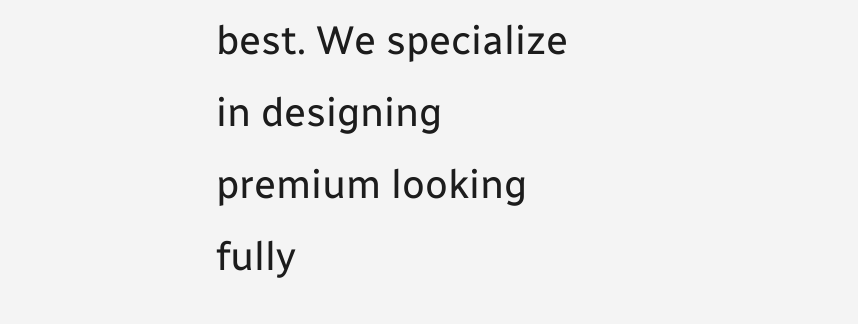best. We specialize in designing premium looking fully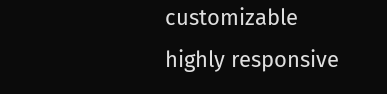customizable highly responsive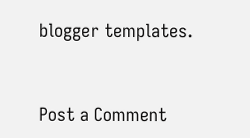blogger templates.


Post a Comment